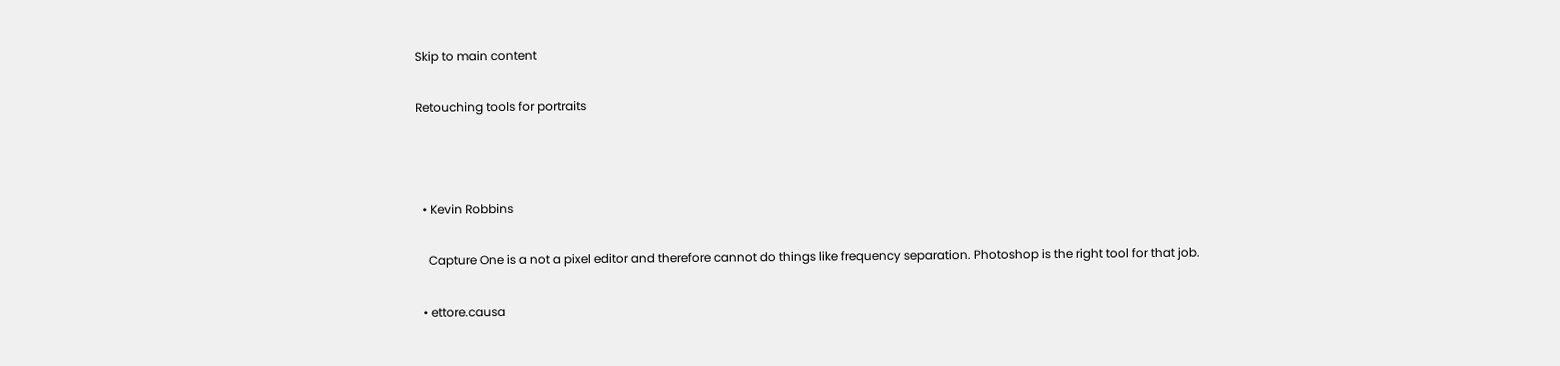Skip to main content

Retouching tools for portraits



  • Kevin Robbins

    Capture One is a not a pixel editor and therefore cannot do things like frequency separation. Photoshop is the right tool for that job.

  • ettore.causa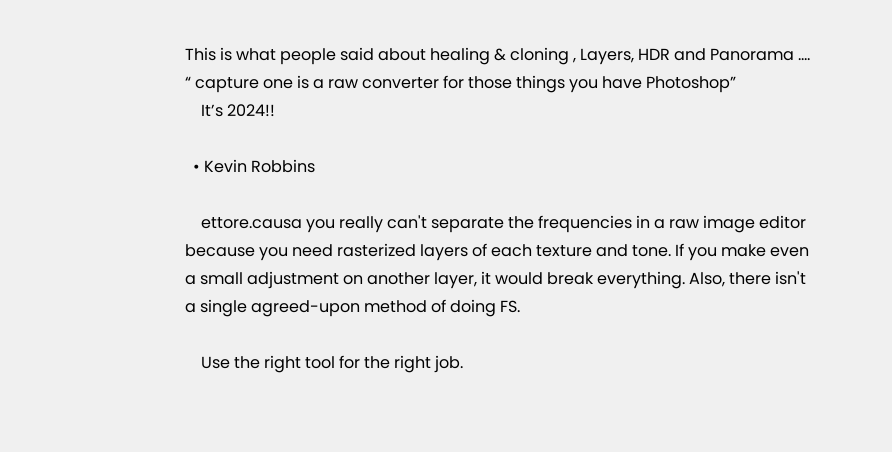This is what people said about healing & cloning , Layers, HDR and Panorama …. “ capture one is a raw converter for those things you have Photoshop”
    It’s 2024!!

  • Kevin Robbins

    ettore.causa you really can't separate the frequencies in a raw image editor because you need rasterized layers of each texture and tone. If you make even a small adjustment on another layer, it would break everything. Also, there isn't a single agreed-upon method of doing FS.

    Use the right tool for the right job.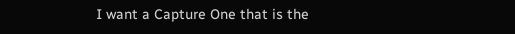I want a Capture One that is the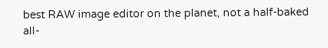best RAW image editor on the planet, not a half-baked all-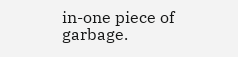in-one piece of garbage.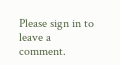Please sign in to leave a comment.